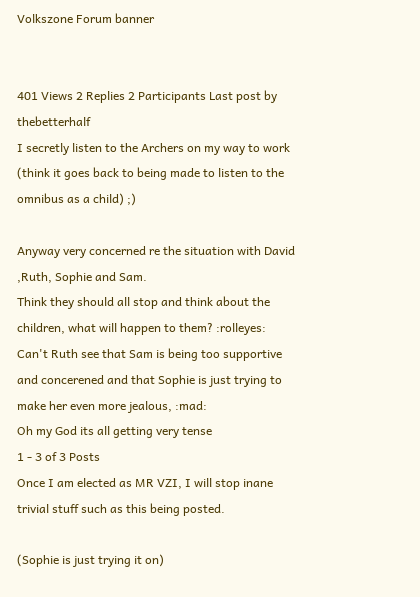Volkszone Forum banner


401 Views 2 Replies 2 Participants Last post by  thebetterhalf
I secretly listen to the Archers on my way to work (think it goes back to being made to listen to the omnibus as a child) ;)

Anyway very concerned re the situation with David ,Ruth, Sophie and Sam.
Think they should all stop and think about the children, what will happen to them? :rolleyes:
Can't Ruth see that Sam is being too supportive and concerened and that Sophie is just trying to make her even more jealous, :mad:
Oh my God its all getting very tense
1 - 3 of 3 Posts
Once I am elected as MR VZI, I will stop inane trivial stuff such as this being posted.

(Sophie is just trying it on)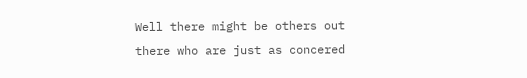Well there might be others out there who are just as concered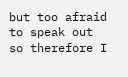but too afraid to speak out so therefore I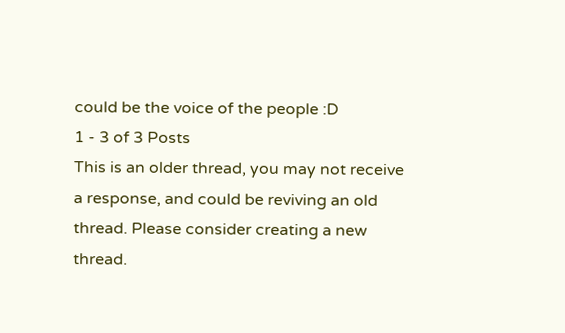could be the voice of the people :D
1 - 3 of 3 Posts
This is an older thread, you may not receive a response, and could be reviving an old thread. Please consider creating a new thread.